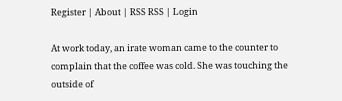Register | About | RSS RSS | Login

At work today, an irate woman came to the counter to complain that the coffee was cold. She was touching the outside of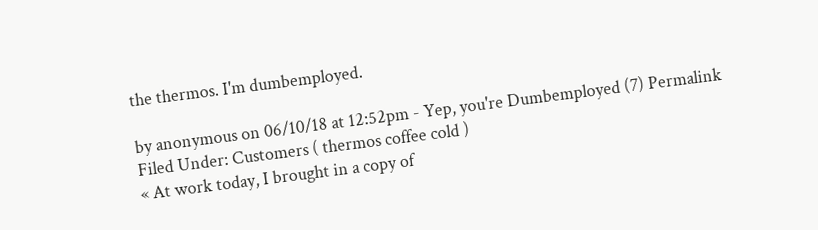the thermos. I'm dumbemployed.

by anonymous on 06/10/18 at 12:52pm - Yep, you're Dumbemployed (7) Permalink
Filed Under: Customers ( thermos coffee cold )
« At work today, I brought in a copy of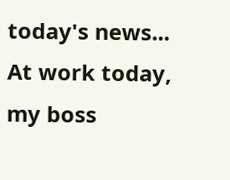today's news...
At work today, my boss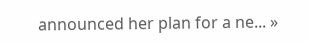announced her plan for a ne... »